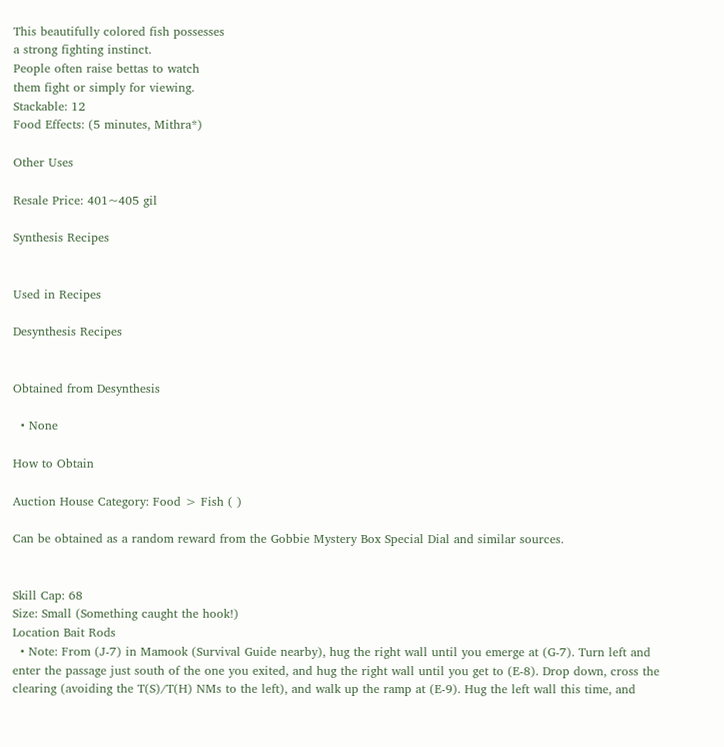This beautifully colored fish possesses
a strong fighting instinct.
People often raise bettas to watch
them fight or simply for viewing.
Stackable: 12
Food Effects: (5 minutes, Mithra*)

Other Uses

Resale Price: 401~405 gil

Synthesis Recipes


Used in Recipes

Desynthesis Recipes


Obtained from Desynthesis

  • None

How to Obtain

Auction House Category: Food > Fish ( )

Can be obtained as a random reward from the Gobbie Mystery Box Special Dial and similar sources.


Skill Cap: 68
Size: Small (Something caught the hook!)
Location Bait Rods
  • Note: From (J-7) in Mamook (Survival Guide nearby), hug the right wall until you emerge at (G-7). Turn left and enter the passage just south of the one you exited, and hug the right wall until you get to (E-8). Drop down, cross the clearing (avoiding the T(S)/T(H) NMs to the left), and walk up the ramp at (E-9). Hug the left wall this time, and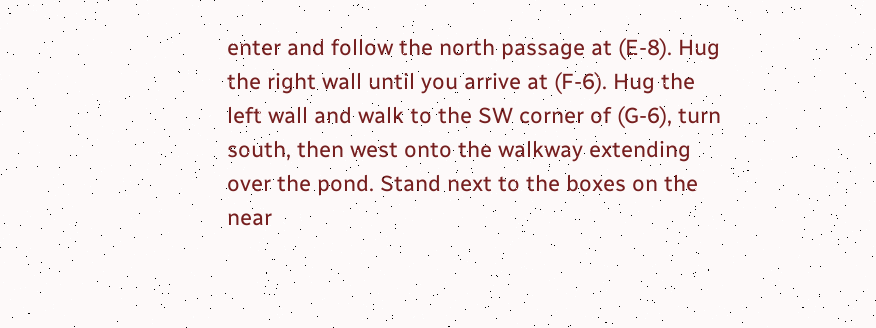enter and follow the north passage at (E-8). Hug the right wall until you arrive at (F-6). Hug the left wall and walk to the SW corner of (G-6), turn south, then west onto the walkway extending over the pond. Stand next to the boxes on the near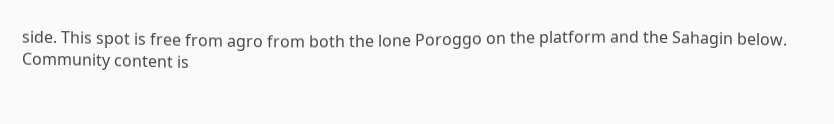side. This spot is free from agro from both the lone Poroggo on the platform and the Sahagin below.
Community content is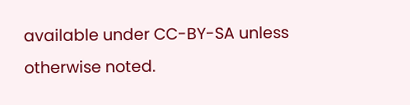available under CC-BY-SA unless otherwise noted.